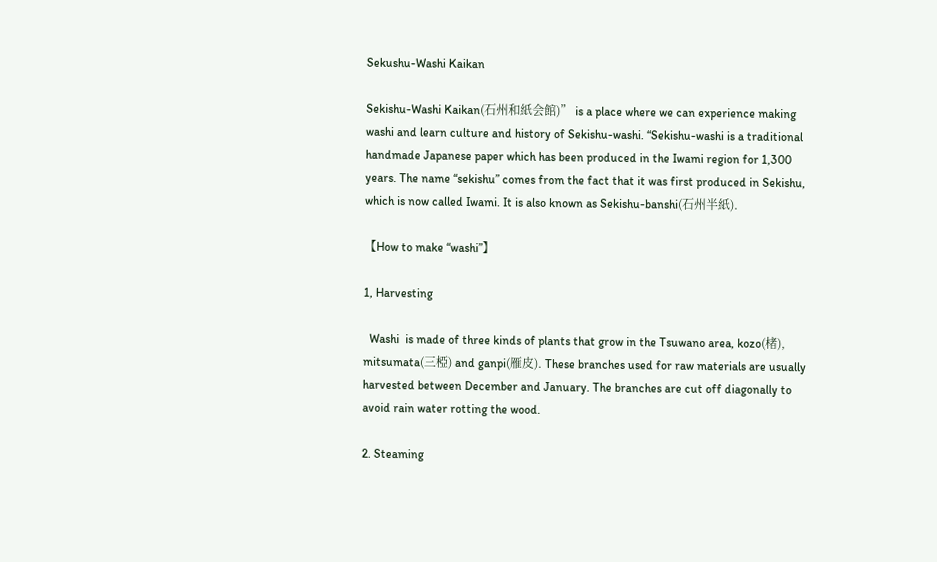Sekushu-Washi Kaikan

Sekishu-Washi Kaikan(石州和紙会館)” is a place where we can experience making washi and learn culture and history of Sekishu-washi. “Sekishu-washi is a traditional handmade Japanese paper which has been produced in the Iwami region for 1,300 years. The name “sekishu” comes from the fact that it was first produced in Sekishu, which is now called Iwami. It is also known as Sekishu-banshi(石州半紙).

【How to make “washi”】

1, Harvesting

  Washi  is made of three kinds of plants that grow in the Tsuwano area, kozo(楮), mitsumata(三椏) and ganpi(雁皮). These branches used for raw materials are usually harvested between December and January. The branches are cut off diagonally to avoid rain water rotting the wood.

2. Steaming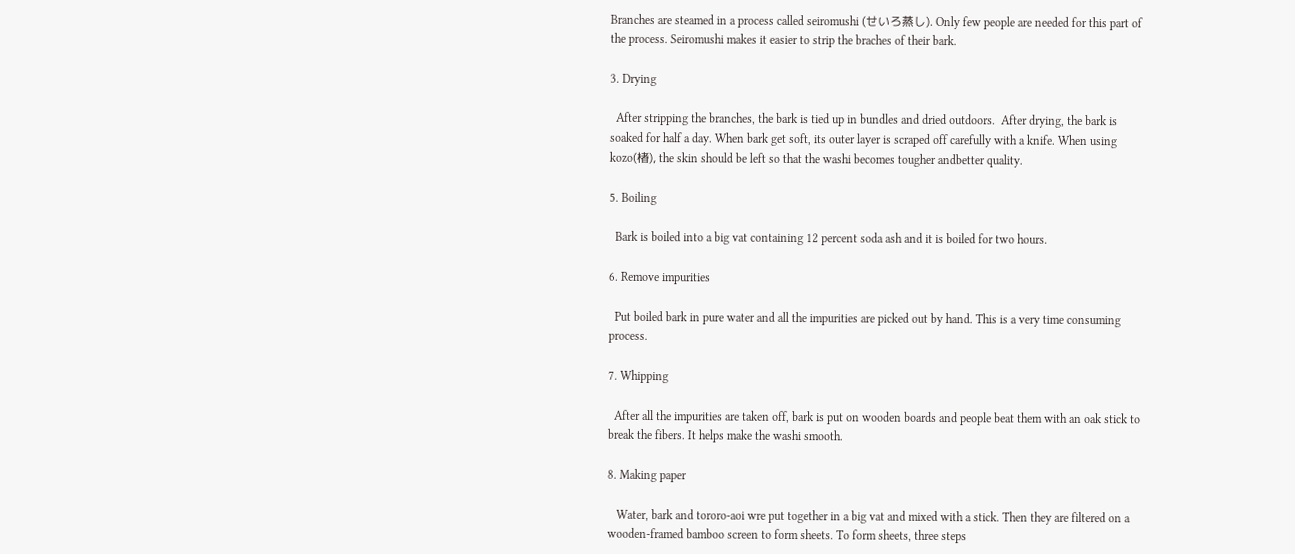Branches are steamed in a process called seiromushi (せいろ蒸し). Only few people are needed for this part of the process. Seiromushi makes it easier to strip the braches of their bark.

3. Drying

  After stripping the branches, the bark is tied up in bundles and dried outdoors.  After drying, the bark is soaked for half a day. When bark get soft, its outer layer is scraped off carefully with a knife. When using kozo(楮), the skin should be left so that the washi becomes tougher andbetter quality.

5. Boiling

  Bark is boiled into a big vat containing 12 percent soda ash and it is boiled for two hours.

6. Remove impurities

  Put boiled bark in pure water and all the impurities are picked out by hand. This is a very time consuming process.

7. Whipping

  After all the impurities are taken off, bark is put on wooden boards and people beat them with an oak stick to break the fibers. It helps make the washi smooth.

8. Making paper

   Water, bark and tororo-aoi wre put together in a big vat and mixed with a stick. Then they are filtered on a wooden-framed bamboo screen to form sheets. To form sheets, three steps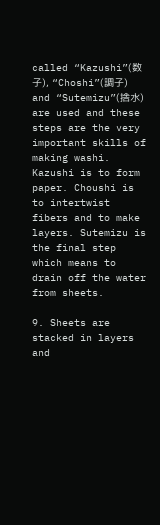called “Kazushi”(数子), “Choshi”(調子) and “Sutemizu”(捨水) are used and these steps are the very important skills of making washi. Kazushi is to form paper. Choushi is to intertwist fibers and to make layers. Sutemizu is the final step which means to drain off the water from sheets.

9. Sheets are stacked in layers and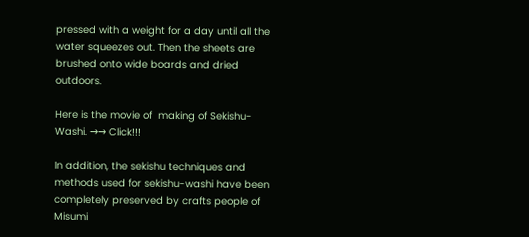pressed with a weight for a day until all the water squeezes out. Then the sheets are brushed onto wide boards and dried outdoors.

Here is the movie of  making of Sekishu-Washi. →→ Click!!!

In addition, the sekishu techniques and methods used for sekishu-washi have been completely preserved by crafts people of Misumi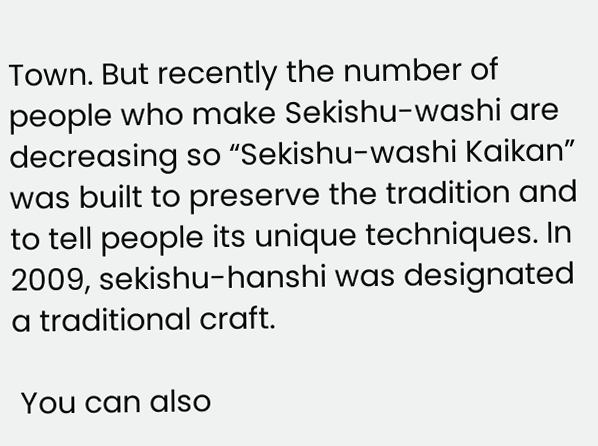Town. But recently the number of people who make Sekishu-washi are decreasing so “Sekishu-washi Kaikan” was built to preserve the tradition and to tell people its unique techniques. In 2009, sekishu-hanshi was designated a traditional craft.

 You can also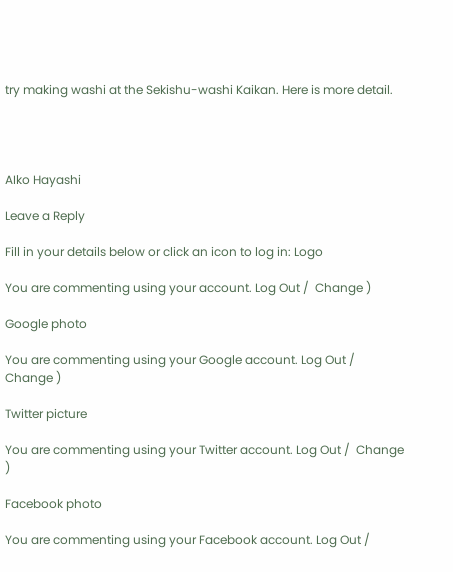try making washi at the Sekishu-washi Kaikan. Here is more detail.




AIko Hayashi

Leave a Reply

Fill in your details below or click an icon to log in: Logo

You are commenting using your account. Log Out /  Change )

Google photo

You are commenting using your Google account. Log Out /  Change )

Twitter picture

You are commenting using your Twitter account. Log Out /  Change )

Facebook photo

You are commenting using your Facebook account. Log Out /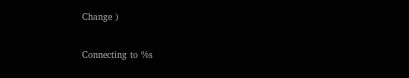Change )

Connecting to %s